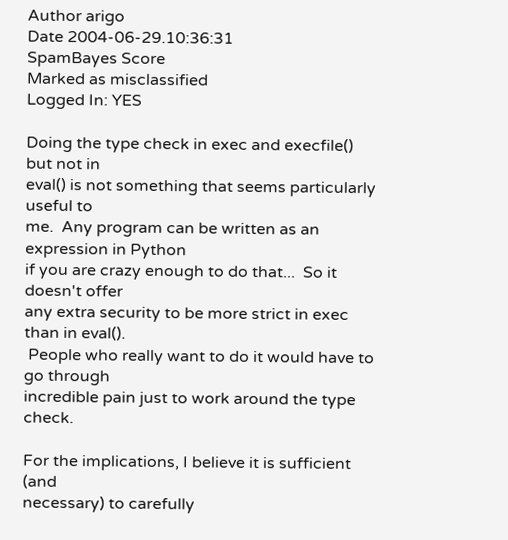Author arigo
Date 2004-06-29.10:36:31
SpamBayes Score
Marked as misclassified
Logged In: YES

Doing the type check in exec and execfile() but not in
eval() is not something that seems particularly useful to
me.  Any program can be written as an expression in Python
if you are crazy enough to do that...  So it doesn't offer
any extra security to be more strict in exec than in eval().
 People who really want to do it would have to go through
incredible pain just to work around the type check.

For the implications, I believe it is sufficient (and
necessary) to carefully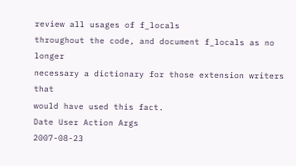review all usages of f_locals
throughout the code, and document f_locals as no longer
necessary a dictionary for those extension writers that
would have used this fact.
Date User Action Args
2007-08-23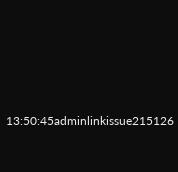13:50:45adminlinkissue215126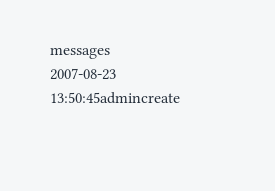messages
2007-08-23 13:50:45admincreate